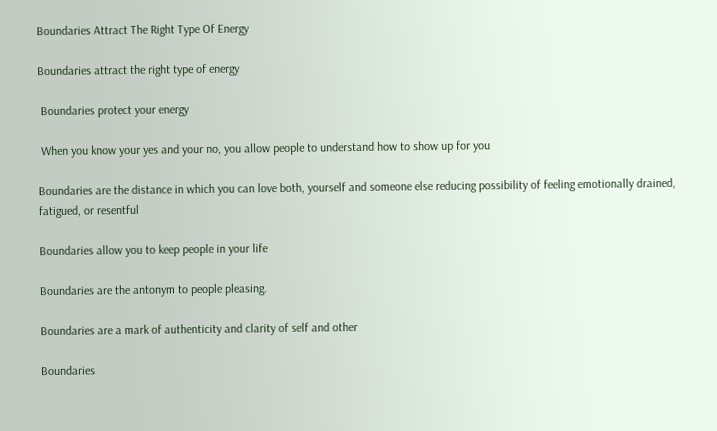Boundaries Attract The Right Type Of Energy

Boundaries attract the right type of energy

 Boundaries protect your energy

 When you know your yes and your no, you allow people to understand how to show up for you

Boundaries are the distance in which you can love both, yourself and someone else reducing possibility of feeling emotionally drained, fatigued, or resentful

Boundaries allow you to keep people in your life

Boundaries are the antonym to people pleasing.

Boundaries are a mark of authenticity and clarity of self and other

Boundaries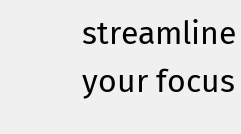streamline your focus